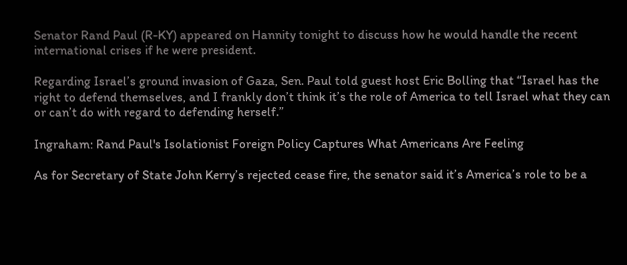Senator Rand Paul (R-KY) appeared on Hannity tonight to discuss how he would handle the recent international crises if he were president.

Regarding Israel’s ground invasion of Gaza, Sen. Paul told guest host Eric Bolling that “Israel has the right to defend themselves, and I frankly don’t think it’s the role of America to tell Israel what they can or can’t do with regard to defending herself.”

Ingraham: Rand Paul's Isolationist Foreign Policy Captures What Americans Are Feeling

As for Secretary of State John Kerry’s rejected cease fire, the senator said it’s America’s role to be a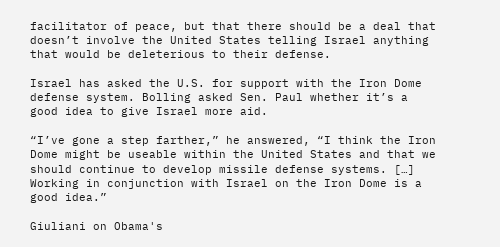facilitator of peace, but that there should be a deal that doesn’t involve the United States telling Israel anything that would be deleterious to their defense.

Israel has asked the U.S. for support with the Iron Dome defense system. Bolling asked Sen. Paul whether it’s a good idea to give Israel more aid.

“I’ve gone a step farther,” he answered, “I think the Iron Dome might be useable within the United States and that we should continue to develop missile defense systems. […] Working in conjunction with Israel on the Iron Dome is a good idea.”

Giuliani on Obama's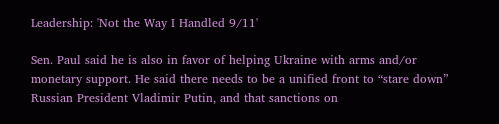Leadership: 'Not the Way I Handled 9/11'

Sen. Paul said he is also in favor of helping Ukraine with arms and/or monetary support. He said there needs to be a unified front to “stare down” Russian President Vladimir Putin, and that sanctions on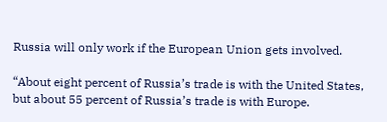Russia will only work if the European Union gets involved.

“About eight percent of Russia’s trade is with the United States, but about 55 percent of Russia’s trade is with Europe.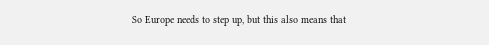So Europe needs to step up, but this also means that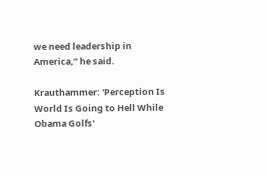we need leadership in America,” he said.

Krauthammer: 'Perception Is World Is Going to Hell While Obama Golfs'